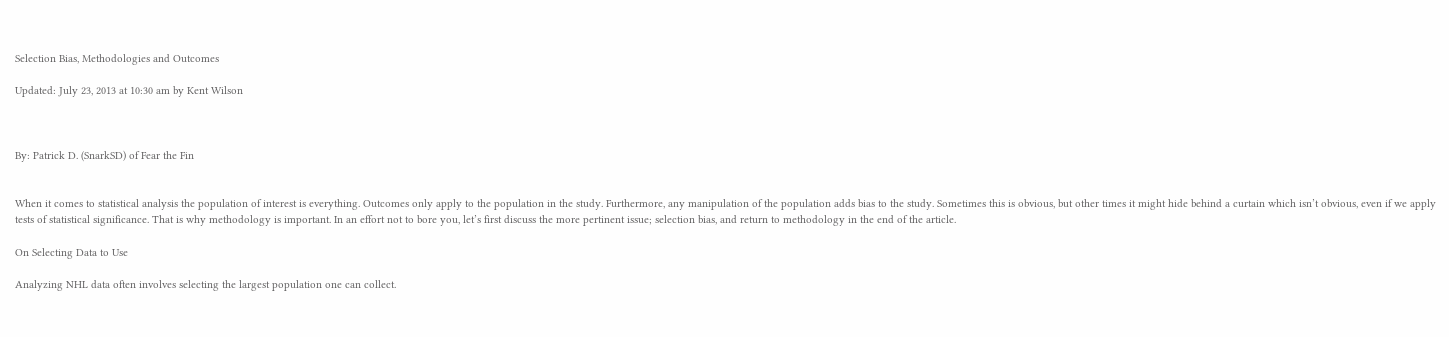Selection Bias, Methodologies and Outcomes

Updated: July 23, 2013 at 10:30 am by Kent Wilson



By: Patrick D. (SnarkSD) of Fear the Fin


When it comes to statistical analysis the population of interest is everything. Outcomes only apply to the population in the study. Furthermore, any manipulation of the population adds bias to the study. Sometimes this is obvious, but other times it might hide behind a curtain which isn’t obvious, even if we apply tests of statistical significance. That is why methodology is important. In an effort not to bore you, let’s first discuss the more pertinent issue; selection bias, and return to methodology in the end of the article.

On Selecting Data to Use

Analyzing NHL data often involves selecting the largest population one can collect.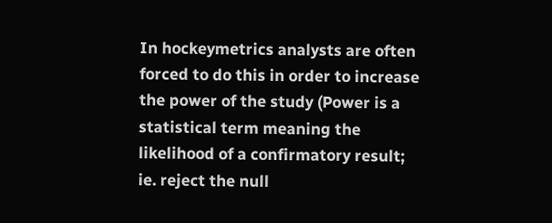In hockeymetrics analysts are often forced to do this in order to increase the power of the study (Power is a statistical term meaning the likelihood of a confirmatory result; ie. reject the null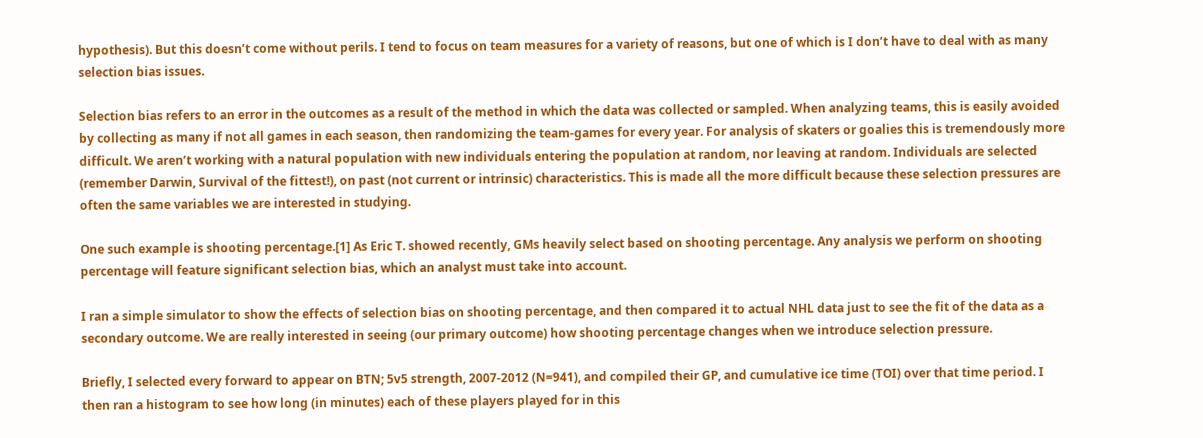hypothesis). But this doesn’t come without perils. I tend to focus on team measures for a variety of reasons, but one of which is I don’t have to deal with as many selection bias issues.

Selection bias refers to an error in the outcomes as a result of the method in which the data was collected or sampled. When analyzing teams, this is easily avoided by collecting as many if not all games in each season, then randomizing the team-games for every year. For analysis of skaters or goalies this is tremendously more difficult. We aren’t working with a natural population with new individuals entering the population at random, nor leaving at random. Individuals are selected (remember Darwin, Survival of the fittest!), on past (not current or intrinsic) characteristics. This is made all the more difficult because these selection pressures are often the same variables we are interested in studying.

One such example is shooting percentage.[1] As Eric T. showed recently, GMs heavily select based on shooting percentage. Any analysis we perform on shooting percentage will feature significant selection bias, which an analyst must take into account.

I ran a simple simulator to show the effects of selection bias on shooting percentage, and then compared it to actual NHL data just to see the fit of the data as a secondary outcome. We are really interested in seeing (our primary outcome) how shooting percentage changes when we introduce selection pressure.

Briefly, I selected every forward to appear on BTN; 5v5 strength, 2007-2012 (N=941), and compiled their GP, and cumulative ice time (TOI) over that time period. I then ran a histogram to see how long (in minutes) each of these players played for in this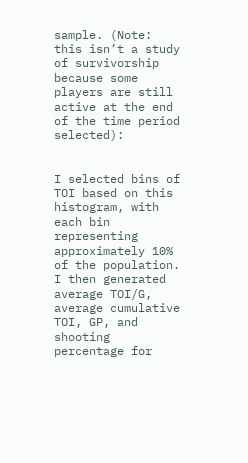sample. (Note: this isn’t a study of survivorship because some players are still active at the end of the time period selected):


I selected bins of TOI based on this histogram, with each bin representing approximately 10% of the population. I then generated average TOI/G, average cumulative TOI, GP, and shooting percentage for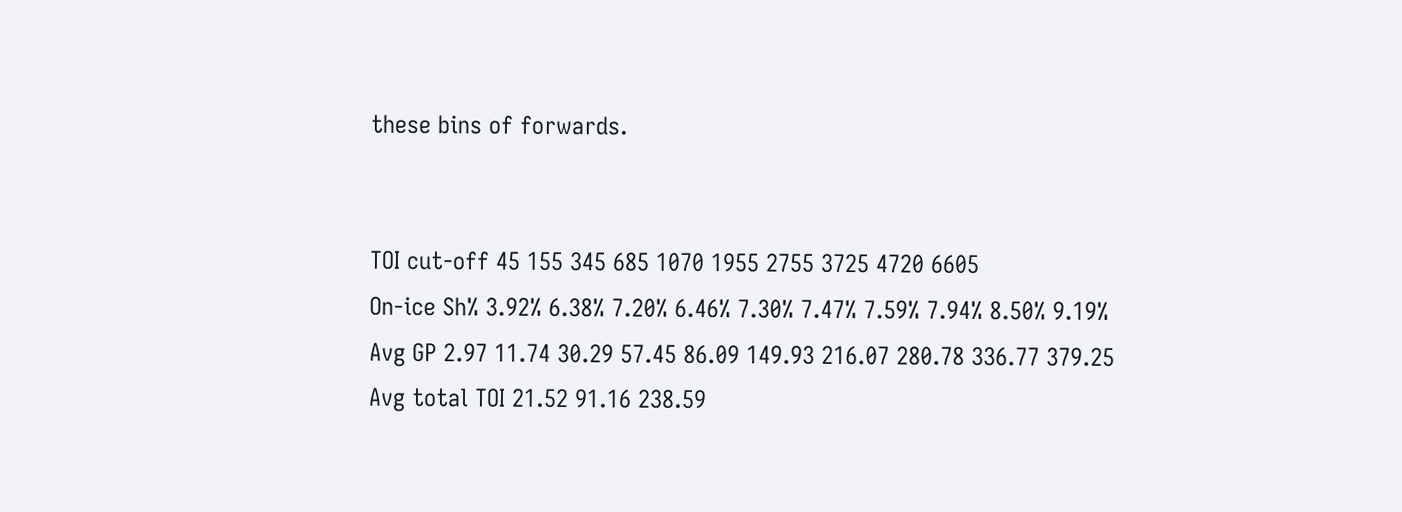these bins of forwards.


TOI cut-off 45 155 345 685 1070 1955 2755 3725 4720 6605
On-ice Sh% 3.92% 6.38% 7.20% 6.46% 7.30% 7.47% 7.59% 7.94% 8.50% 9.19%
Avg GP 2.97 11.74 30.29 57.45 86.09 149.93 216.07 280.78 336.77 379.25
Avg total TOI 21.52 91.16 238.59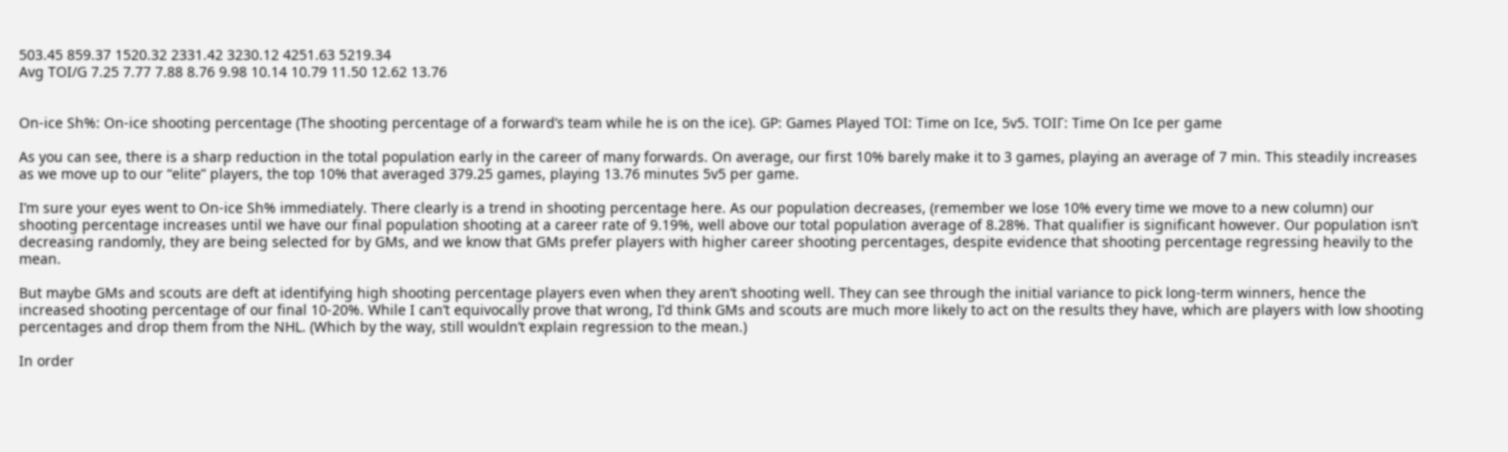503.45 859.37 1520.32 2331.42 3230.12 4251.63 5219.34
Avg TOI/G 7.25 7.77 7.88 8.76 9.98 10.14 10.79 11.50 12.62 13.76


On-ice Sh%: On-ice shooting percentage (The shooting percentage of a forward’s team while he is on the ice). GP: Games Played TOI: Time on Ice, 5v5. TOIΓ: Time On Ice per game

As you can see, there is a sharp reduction in the total population early in the career of many forwards. On average, our first 10% barely make it to 3 games, playing an average of 7 min. This steadily increases as we move up to our “elite” players, the top 10% that averaged 379.25 games, playing 13.76 minutes 5v5 per game.

I’m sure your eyes went to On-ice Sh% immediately. There clearly is a trend in shooting percentage here. As our population decreases, (remember we lose 10% every time we move to a new column) our shooting percentage increases until we have our final population shooting at a career rate of 9.19%, well above our total population average of 8.28%. That qualifier is significant however. Our population isn’t decreasing randomly, they are being selected for by GMs, and we know that GMs prefer players with higher career shooting percentages, despite evidence that shooting percentage regressing heavily to the mean.

But maybe GMs and scouts are deft at identifying high shooting percentage players even when they aren’t shooting well. They can see through the initial variance to pick long-term winners, hence the increased shooting percentage of our final 10-20%. While I can’t equivocally prove that wrong, I’d think GMs and scouts are much more likely to act on the results they have, which are players with low shooting percentages and drop them from the NHL. (Which by the way, still wouldn’t explain regression to the mean.)

In order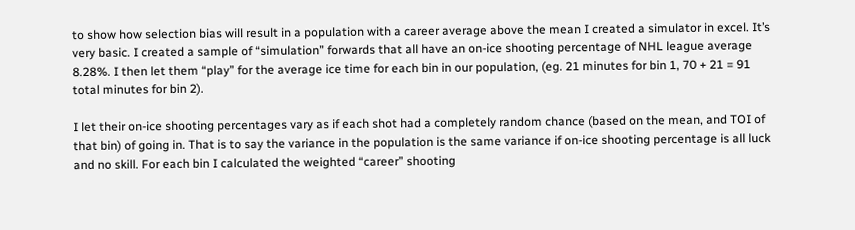to show how selection bias will result in a population with a career average above the mean I created a simulator in excel. It’s very basic. I created a sample of “simulation” forwards that all have an on-ice shooting percentage of NHL league average 8.28%. I then let them “play” for the average ice time for each bin in our population, (eg. 21 minutes for bin 1, 70 + 21 = 91 total minutes for bin 2).

I let their on-ice shooting percentages vary as if each shot had a completely random chance (based on the mean, and TOI of that bin) of going in. That is to say the variance in the population is the same variance if on-ice shooting percentage is all luck and no skill. For each bin I calculated the weighted “career” shooting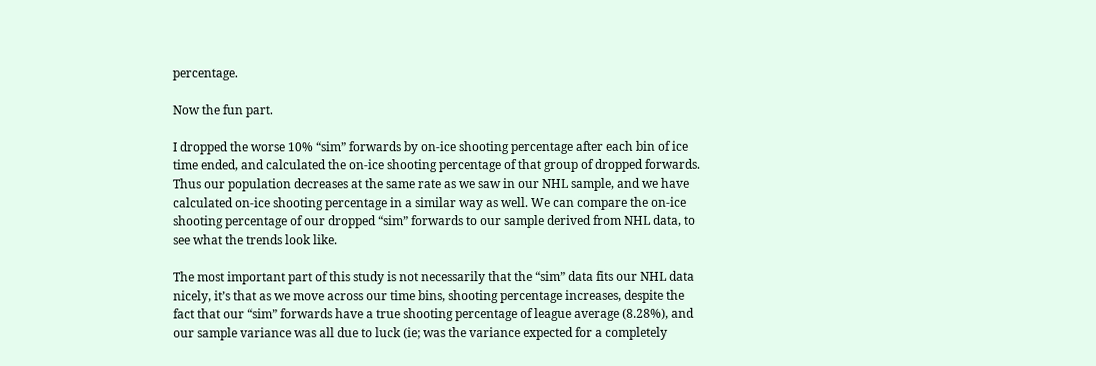percentage.

Now the fun part.

I dropped the worse 10% “sim” forwards by on-ice shooting percentage after each bin of ice time ended, and calculated the on-ice shooting percentage of that group of dropped forwards. Thus our population decreases at the same rate as we saw in our NHL sample, and we have calculated on-ice shooting percentage in a similar way as well. We can compare the on-ice shooting percentage of our dropped “sim” forwards to our sample derived from NHL data, to see what the trends look like.

The most important part of this study is not necessarily that the “sim” data fits our NHL data nicely, it’s that as we move across our time bins, shooting percentage increases, despite the fact that our “sim” forwards have a true shooting percentage of league average (8.28%), and our sample variance was all due to luck (ie; was the variance expected for a completely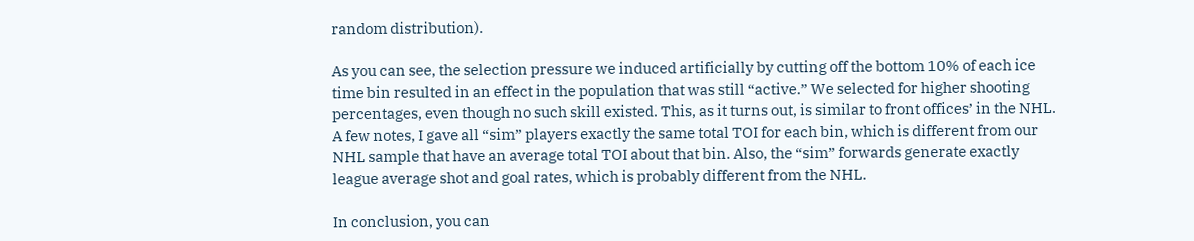random distribution).

As you can see, the selection pressure we induced artificially by cutting off the bottom 10% of each ice time bin resulted in an effect in the population that was still “active.” We selected for higher shooting percentages, even though no such skill existed. This, as it turns out, is similar to front offices’ in the NHL. A few notes, I gave all “sim” players exactly the same total TOI for each bin, which is different from our NHL sample that have an average total TOI about that bin. Also, the “sim” forwards generate exactly league average shot and goal rates, which is probably different from the NHL.

In conclusion, you can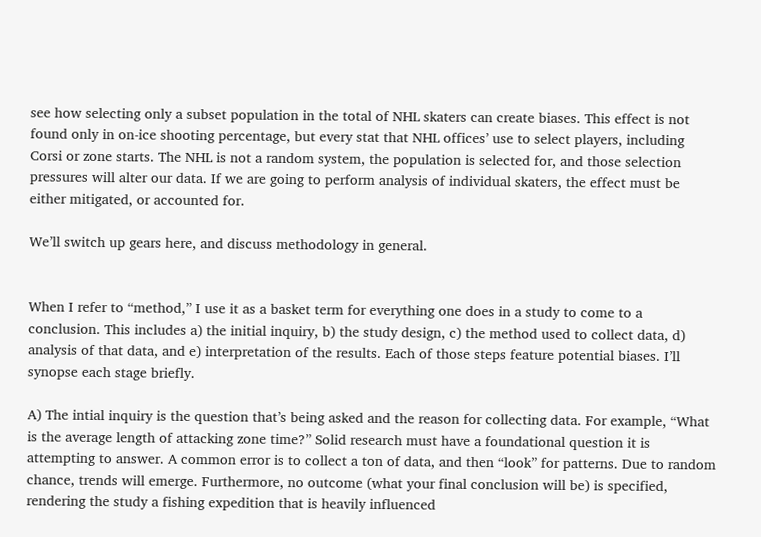see how selecting only a subset population in the total of NHL skaters can create biases. This effect is not found only in on-ice shooting percentage, but every stat that NHL offices’ use to select players, including Corsi or zone starts. The NHL is not a random system, the population is selected for, and those selection pressures will alter our data. If we are going to perform analysis of individual skaters, the effect must be either mitigated, or accounted for.

We’ll switch up gears here, and discuss methodology in general.


When I refer to “method,” I use it as a basket term for everything one does in a study to come to a conclusion. This includes a) the initial inquiry, b) the study design, c) the method used to collect data, d) analysis of that data, and e) interpretation of the results. Each of those steps feature potential biases. I’ll synopse each stage briefly.

A) The intial inquiry is the question that’s being asked and the reason for collecting data. For example, “What is the average length of attacking zone time?” Solid research must have a foundational question it is attempting to answer. A common error is to collect a ton of data, and then “look” for patterns. Due to random chance, trends will emerge. Furthermore, no outcome (what your final conclusion will be) is specified, rendering the study a fishing expedition that is heavily influenced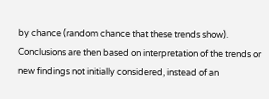by chance (random chance that these trends show). Conclusions are then based on interpretation of the trends or new findings not initially considered, instead of an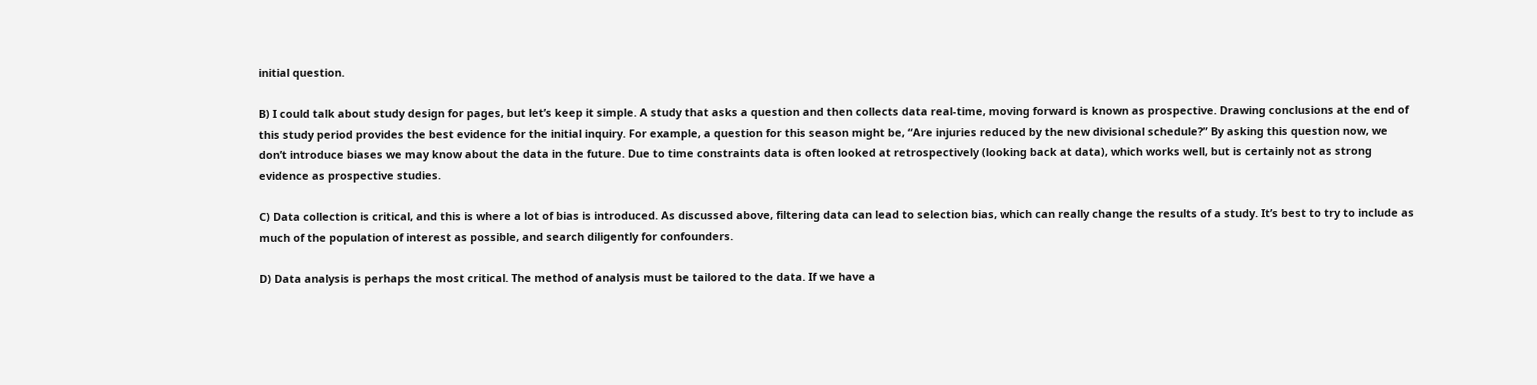initial question.

B) I could talk about study design for pages, but let’s keep it simple. A study that asks a question and then collects data real-time, moving forward is known as prospective. Drawing conclusions at the end of this study period provides the best evidence for the initial inquiry. For example, a question for this season might be, “Are injuries reduced by the new divisional schedule?” By asking this question now, we don’t introduce biases we may know about the data in the future. Due to time constraints data is often looked at retrospectively (looking back at data), which works well, but is certainly not as strong evidence as prospective studies.

C) Data collection is critical, and this is where a lot of bias is introduced. As discussed above, filtering data can lead to selection bias, which can really change the results of a study. It’s best to try to include as much of the population of interest as possible, and search diligently for confounders.

D) Data analysis is perhaps the most critical. The method of analysis must be tailored to the data. If we have a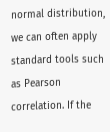normal distribution, we can often apply standard tools such as Pearson correlation. If the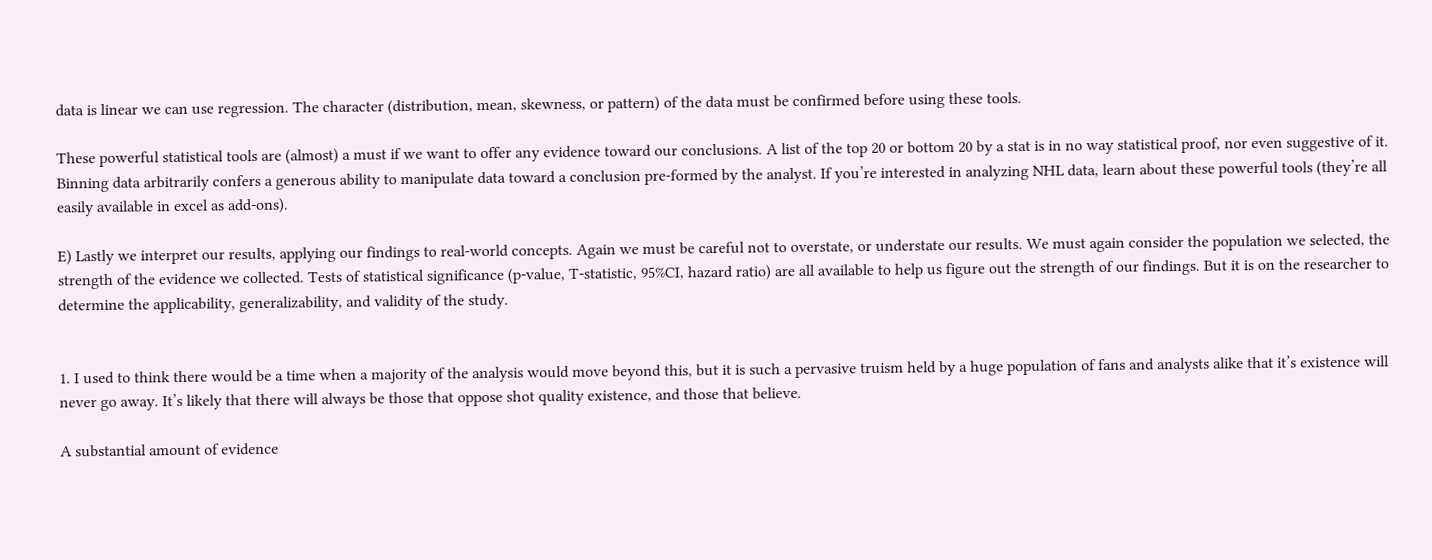data is linear we can use regression. The character (distribution, mean, skewness, or pattern) of the data must be confirmed before using these tools.

These powerful statistical tools are (almost) a must if we want to offer any evidence toward our conclusions. A list of the top 20 or bottom 20 by a stat is in no way statistical proof, nor even suggestive of it. Binning data arbitrarily confers a generous ability to manipulate data toward a conclusion pre-formed by the analyst. If you’re interested in analyzing NHL data, learn about these powerful tools (they’re all easily available in excel as add-ons).

E) Lastly we interpret our results, applying our findings to real-world concepts. Again we must be careful not to overstate, or understate our results. We must again consider the population we selected, the strength of the evidence we collected. Tests of statistical significance (p-value, T-statistic, 95%CI, hazard ratio) are all available to help us figure out the strength of our findings. But it is on the researcher to determine the applicability, generalizability, and validity of the study.


1. I used to think there would be a time when a majority of the analysis would move beyond this, but it is such a pervasive truism held by a huge population of fans and analysts alike that it’s existence will never go away. It’s likely that there will always be those that oppose shot quality existence, and those that believe.

A substantial amount of evidence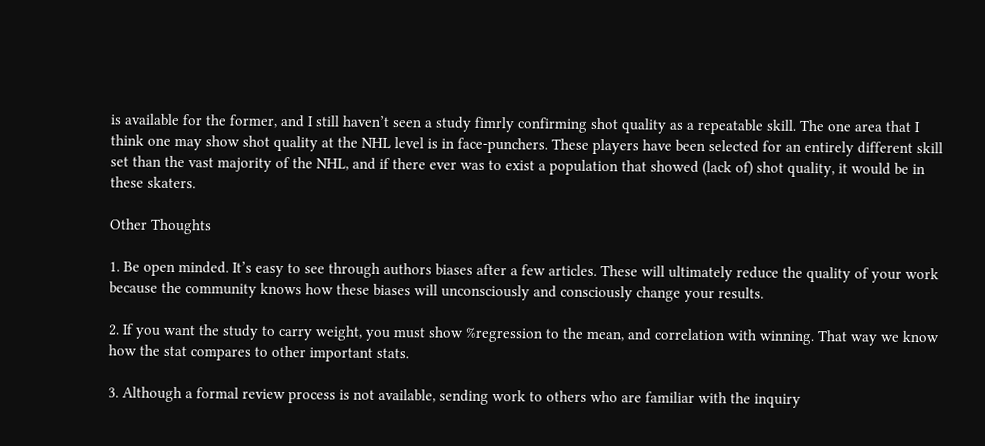is available for the former, and I still haven’t seen a study fimrly confirming shot quality as a repeatable skill. The one area that I think one may show shot quality at the NHL level is in face-punchers. These players have been selected for an entirely different skill set than the vast majority of the NHL, and if there ever was to exist a population that showed (lack of) shot quality, it would be in these skaters.

Other Thoughts

1. Be open minded. It’s easy to see through authors biases after a few articles. These will ultimately reduce the quality of your work because the community knows how these biases will unconsciously and consciously change your results.

2. If you want the study to carry weight, you must show %regression to the mean, and correlation with winning. That way we know how the stat compares to other important stats.

3. Although a formal review process is not available, sending work to others who are familiar with the inquiry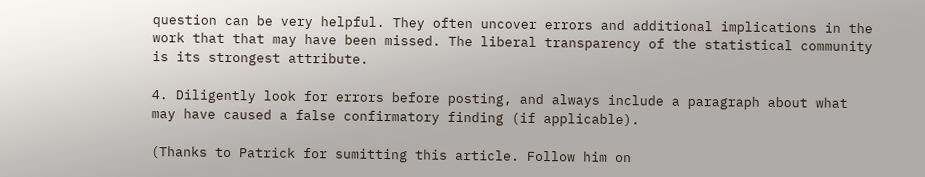question can be very helpful. They often uncover errors and additional implications in the work that that may have been missed. The liberal transparency of the statistical community is its strongest attribute.

4. Diligently look for errors before posting, and always include a paragraph about what may have caused a false confirmatory finding (if applicable).

(Thanks to Patrick for sumitting this article. Follow him on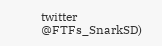twitter @FTFs_SnarkSD)